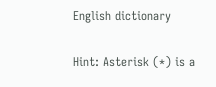English dictionary

Hint: Asterisk (*) is a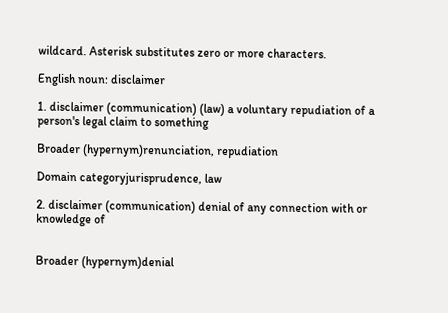wildcard. Asterisk substitutes zero or more characters.

English noun: disclaimer

1. disclaimer (communication) (law) a voluntary repudiation of a person's legal claim to something

Broader (hypernym)renunciation, repudiation

Domain categoryjurisprudence, law

2. disclaimer (communication) denial of any connection with or knowledge of


Broader (hypernym)denial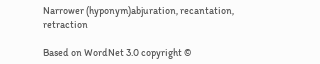Narrower (hyponym)abjuration, recantation, retraction

Based on WordNet 3.0 copyright ©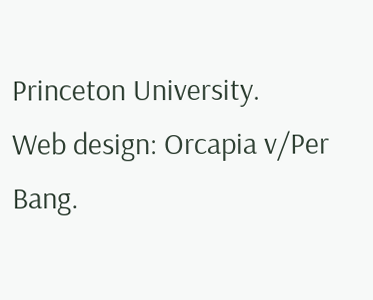Princeton University.
Web design: Orcapia v/Per Bang.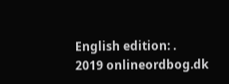English edition: .
2019 onlineordbog.dk